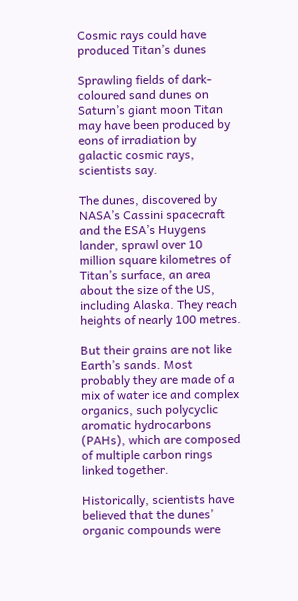Cosmic rays could have produced Titan’s dunes

Sprawling fields of dark-coloured sand dunes on Saturn’s giant moon Titan may have been produced by eons of irradiation by galactic cosmic rays, scientists say.

The dunes, discovered by NASA’s Cassini spacecraft and the ESA’s Huygens lander, sprawl over 10 million square kilometres of Titan’s surface, an area about the size of the US, including Alaska. They reach heights of nearly 100 metres.

But their grains are not like Earth’s sands. Most probably they are made of a mix of water ice and complex organics, such polycyclic aromatic hydrocarbons (PAHs), which are composed of multiple carbon rings linked together.

Historically, scientists have believed that the dunes’ organic compounds were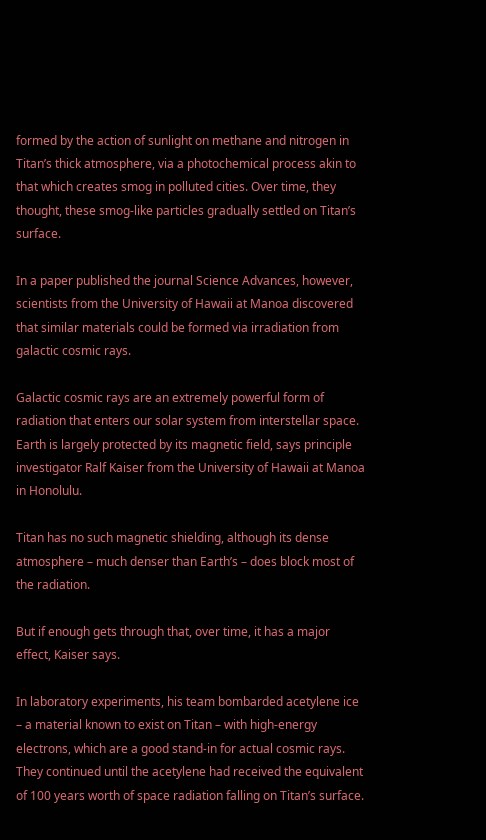formed by the action of sunlight on methane and nitrogen in Titan’s thick atmosphere, via a photochemical process akin to that which creates smog in polluted cities. Over time, they thought, these smog-like particles gradually settled on Titan’s surface.

In a paper published the journal Science Advances, however, scientists from the University of Hawaii at Manoa discovered that similar materials could be formed via irradiation from galactic cosmic rays.

Galactic cosmic rays are an extremely powerful form of radiation that enters our solar system from interstellar space. Earth is largely protected by its magnetic field, says principle investigator Ralf Kaiser from the University of Hawaii at Manoa in Honolulu.

Titan has no such magnetic shielding, although its dense atmosphere – much denser than Earth’s – does block most of the radiation.

But if enough gets through that, over time, it has a major effect, Kaiser says.

In laboratory experiments, his team bombarded acetylene ice – a material known to exist on Titan – with high-energy electrons, which are a good stand-in for actual cosmic rays. They continued until the acetylene had received the equivalent of 100 years worth of space radiation falling on Titan’s surface.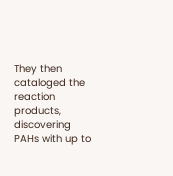They then cataloged the reaction products, discovering PAHs with up to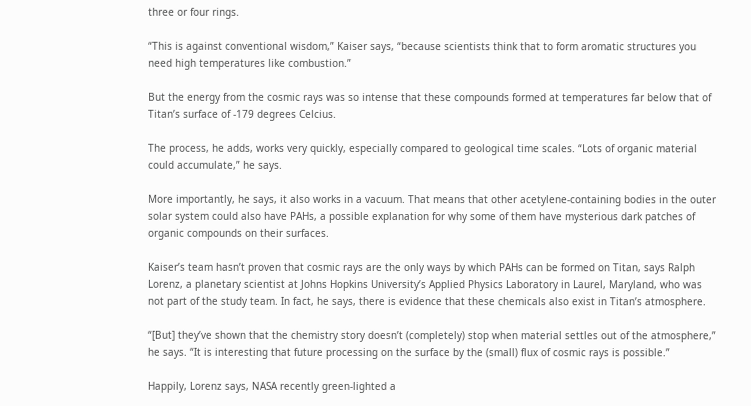three or four rings.

“This is against conventional wisdom,” Kaiser says, “because scientists think that to form aromatic structures you need high temperatures like combustion.”

But the energy from the cosmic rays was so intense that these compounds formed at temperatures far below that of Titan’s surface of -179 degrees Celcius.

The process, he adds, works very quickly, especially compared to geological time scales. “Lots of organic material could accumulate,” he says.

More importantly, he says, it also works in a vacuum. That means that other acetylene-containing bodies in the outer solar system could also have PAHs, a possible explanation for why some of them have mysterious dark patches of organic compounds on their surfaces.

Kaiser’s team hasn’t proven that cosmic rays are the only ways by which PAHs can be formed on Titan, says Ralph Lorenz, a planetary scientist at Johns Hopkins University’s Applied Physics Laboratory in Laurel, Maryland, who was not part of the study team. In fact, he says, there is evidence that these chemicals also exist in Titan’s atmosphere.

“[But] they’ve shown that the chemistry story doesn’t (completely) stop when material settles out of the atmosphere,” he says. “It is interesting that future processing on the surface by the (small) flux of cosmic rays is possible.”

Happily, Lorenz says, NASA recently green-lighted a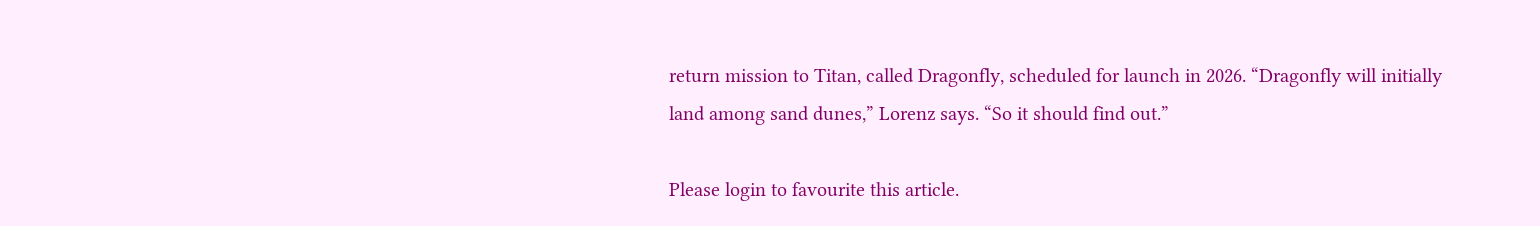return mission to Titan, called Dragonfly, scheduled for launch in 2026. “Dragonfly will initially land among sand dunes,” Lorenz says. “So it should find out.”

Please login to favourite this article.